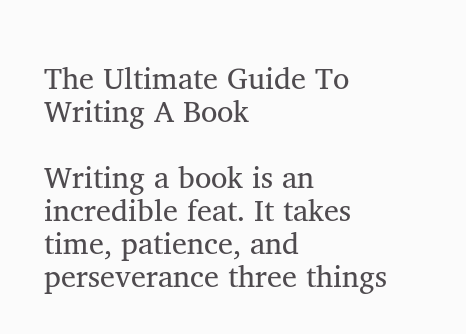The Ultimate Guide To Writing A Book

Writing a book is an incredible feat. It takes time, patience, and perseverance three things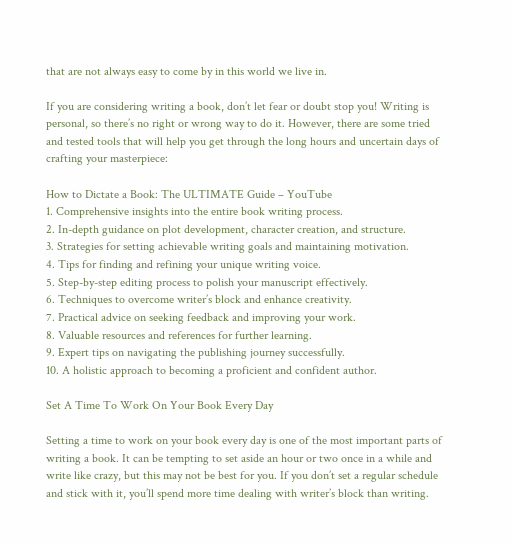that are not always easy to come by in this world we live in.

If you are considering writing a book, don’t let fear or doubt stop you! Writing is personal, so there’s no right or wrong way to do it. However, there are some tried and tested tools that will help you get through the long hours and uncertain days of crafting your masterpiece:

How to Dictate a Book: The ULTIMATE Guide – YouTube
1. Comprehensive insights into the entire book writing process.
2. In-depth guidance on plot development, character creation, and structure.
3. Strategies for setting achievable writing goals and maintaining motivation.
4. Tips for finding and refining your unique writing voice.
5. Step-by-step editing process to polish your manuscript effectively.
6. Techniques to overcome writer’s block and enhance creativity.
7. Practical advice on seeking feedback and improving your work.
8. Valuable resources and references for further learning.
9. Expert tips on navigating the publishing journey successfully.
10. A holistic approach to becoming a proficient and confident author.

Set A Time To Work On Your Book Every Day

Setting a time to work on your book every day is one of the most important parts of writing a book. It can be tempting to set aside an hour or two once in a while and write like crazy, but this may not be best for you. If you don’t set a regular schedule and stick with it, you’ll spend more time dealing with writer’s block than writing.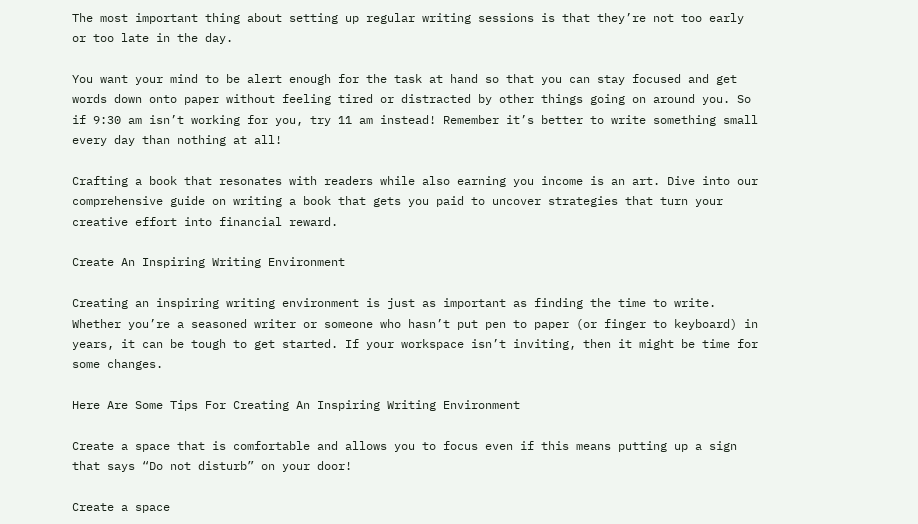The most important thing about setting up regular writing sessions is that they’re not too early or too late in the day.

You want your mind to be alert enough for the task at hand so that you can stay focused and get words down onto paper without feeling tired or distracted by other things going on around you. So if 9:30 am isn’t working for you, try 11 am instead! Remember it’s better to write something small every day than nothing at all!

Crafting a book that resonates with readers while also earning you income is an art. Dive into our comprehensive guide on writing a book that gets you paid to uncover strategies that turn your creative effort into financial reward.

Create An Inspiring Writing Environment

Creating an inspiring writing environment is just as important as finding the time to write. Whether you’re a seasoned writer or someone who hasn’t put pen to paper (or finger to keyboard) in years, it can be tough to get started. If your workspace isn’t inviting, then it might be time for some changes.

Here Are Some Tips For Creating An Inspiring Writing Environment

Create a space that is comfortable and allows you to focus even if this means putting up a sign that says “Do not disturb” on your door!

Create a space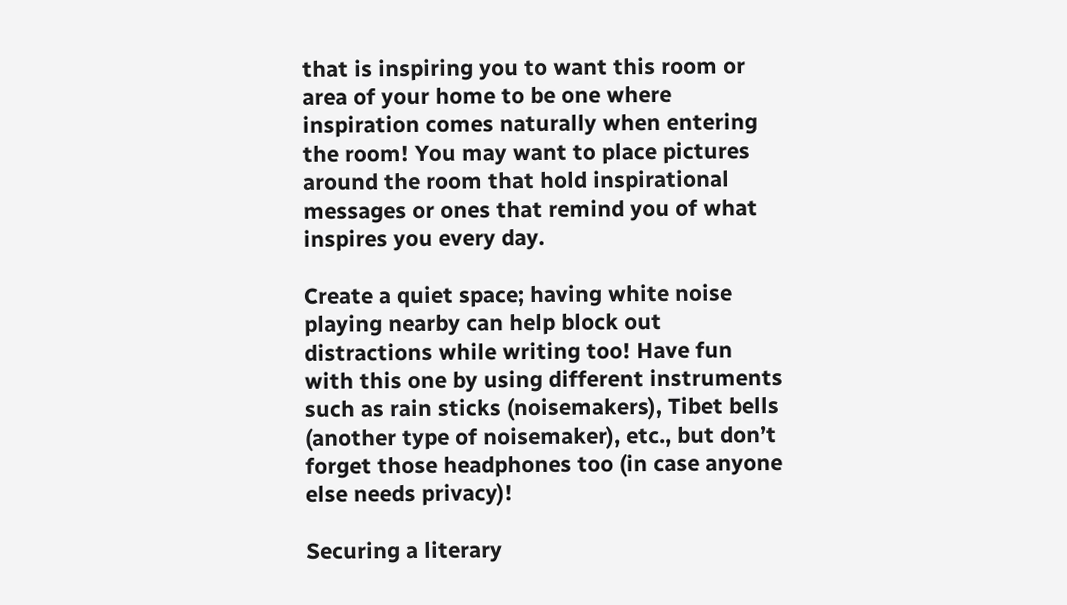that is inspiring you to want this room or area of your home to be one where inspiration comes naturally when entering the room! You may want to place pictures around the room that hold inspirational messages or ones that remind you of what inspires you every day.

Create a quiet space; having white noise playing nearby can help block out distractions while writing too! Have fun with this one by using different instruments such as rain sticks (noisemakers), Tibet bells (another type of noisemaker), etc., but don’t forget those headphones too (in case anyone else needs privacy)!

Securing a literary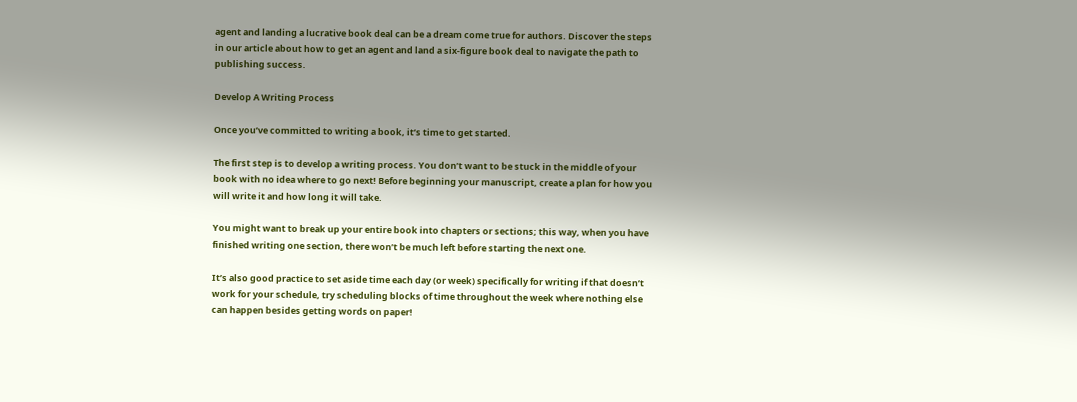agent and landing a lucrative book deal can be a dream come true for authors. Discover the steps in our article about how to get an agent and land a six-figure book deal to navigate the path to publishing success.

Develop A Writing Process

Once you’ve committed to writing a book, it’s time to get started.

The first step is to develop a writing process. You don’t want to be stuck in the middle of your book with no idea where to go next! Before beginning your manuscript, create a plan for how you will write it and how long it will take.

You might want to break up your entire book into chapters or sections; this way, when you have finished writing one section, there won’t be much left before starting the next one.

It’s also good practice to set aside time each day (or week) specifically for writing if that doesn’t work for your schedule, try scheduling blocks of time throughout the week where nothing else can happen besides getting words on paper!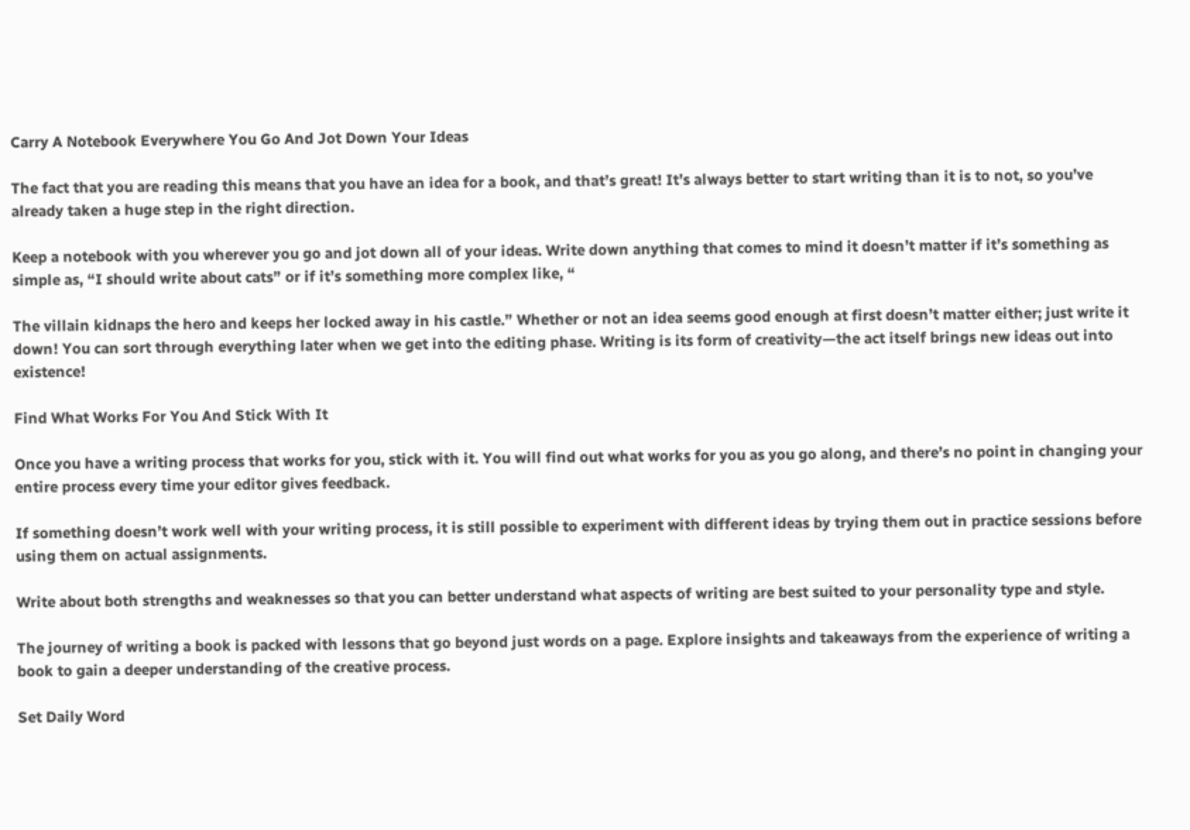Carry A Notebook Everywhere You Go And Jot Down Your Ideas

The fact that you are reading this means that you have an idea for a book, and that’s great! It’s always better to start writing than it is to not, so you’ve already taken a huge step in the right direction.

Keep a notebook with you wherever you go and jot down all of your ideas. Write down anything that comes to mind it doesn’t matter if it’s something as simple as, “I should write about cats” or if it’s something more complex like, “

The villain kidnaps the hero and keeps her locked away in his castle.” Whether or not an idea seems good enough at first doesn’t matter either; just write it down! You can sort through everything later when we get into the editing phase. Writing is its form of creativity—the act itself brings new ideas out into existence!

Find What Works For You And Stick With It

Once you have a writing process that works for you, stick with it. You will find out what works for you as you go along, and there’s no point in changing your entire process every time your editor gives feedback.

If something doesn’t work well with your writing process, it is still possible to experiment with different ideas by trying them out in practice sessions before using them on actual assignments.

Write about both strengths and weaknesses so that you can better understand what aspects of writing are best suited to your personality type and style.

The journey of writing a book is packed with lessons that go beyond just words on a page. Explore insights and takeaways from the experience of writing a book to gain a deeper understanding of the creative process.

Set Daily Word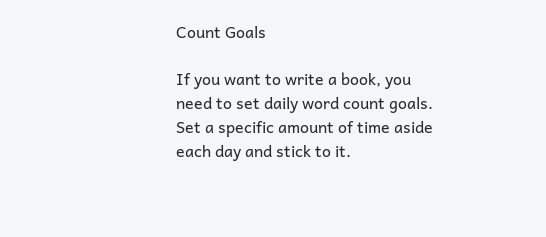Count Goals

If you want to write a book, you need to set daily word count goals. Set a specific amount of time aside each day and stick to it.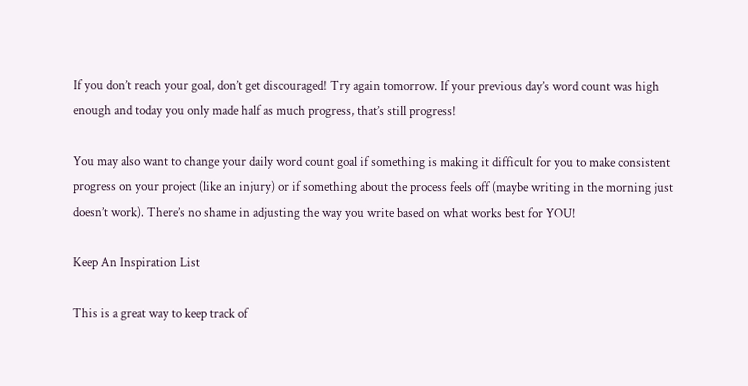If you don’t reach your goal, don’t get discouraged! Try again tomorrow. If your previous day’s word count was high enough and today you only made half as much progress, that’s still progress!

You may also want to change your daily word count goal if something is making it difficult for you to make consistent progress on your project (like an injury) or if something about the process feels off (maybe writing in the morning just doesn’t work). There’s no shame in adjusting the way you write based on what works best for YOU!

Keep An Inspiration List

This is a great way to keep track of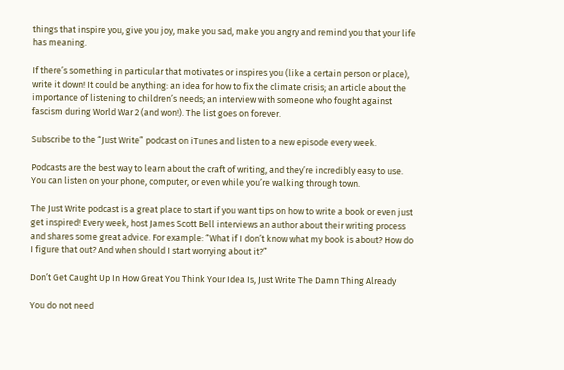things that inspire you, give you joy, make you sad, make you angry and remind you that your life has meaning.

If there’s something in particular that motivates or inspires you (like a certain person or place), write it down! It could be anything: an idea for how to fix the climate crisis; an article about the importance of listening to children’s needs; an interview with someone who fought against fascism during World War 2 (and won!). The list goes on forever.

Subscribe to the “Just Write” podcast on iTunes and listen to a new episode every week.

Podcasts are the best way to learn about the craft of writing, and they’re incredibly easy to use. You can listen on your phone, computer, or even while you’re walking through town.

The Just Write podcast is a great place to start if you want tips on how to write a book or even just get inspired! Every week, host James Scott Bell interviews an author about their writing process and shares some great advice. For example: “What if I don’t know what my book is about? How do I figure that out? And when should I start worrying about it?”

Don’t Get Caught Up In How Great You Think Your Idea Is, Just Write The Damn Thing Already

You do not need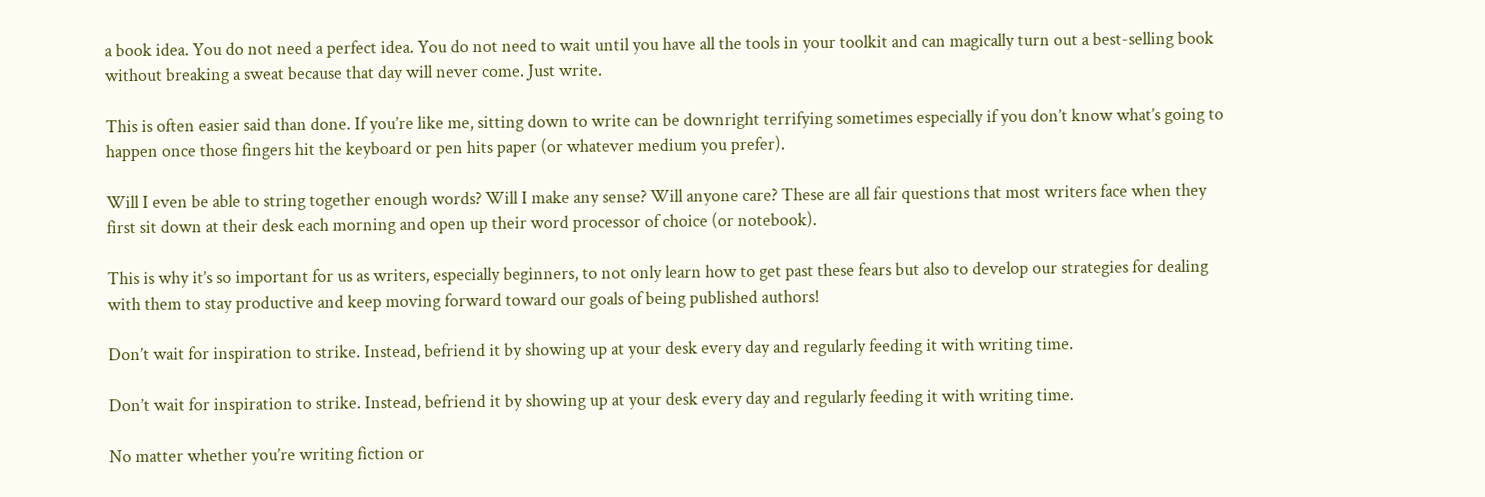a book idea. You do not need a perfect idea. You do not need to wait until you have all the tools in your toolkit and can magically turn out a best-selling book without breaking a sweat because that day will never come. Just write.

This is often easier said than done. If you’re like me, sitting down to write can be downright terrifying sometimes especially if you don’t know what’s going to happen once those fingers hit the keyboard or pen hits paper (or whatever medium you prefer).

Will I even be able to string together enough words? Will I make any sense? Will anyone care? These are all fair questions that most writers face when they first sit down at their desk each morning and open up their word processor of choice (or notebook).

This is why it’s so important for us as writers, especially beginners, to not only learn how to get past these fears but also to develop our strategies for dealing with them to stay productive and keep moving forward toward our goals of being published authors!

Don’t wait for inspiration to strike. Instead, befriend it by showing up at your desk every day and regularly feeding it with writing time.

Don’t wait for inspiration to strike. Instead, befriend it by showing up at your desk every day and regularly feeding it with writing time.

No matter whether you’re writing fiction or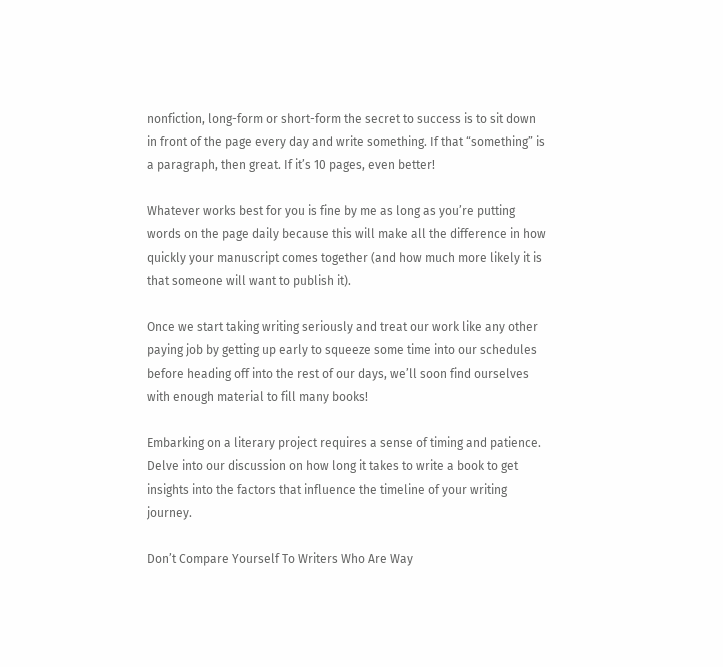nonfiction, long-form or short-form the secret to success is to sit down in front of the page every day and write something. If that “something” is a paragraph, then great. If it’s 10 pages, even better!

Whatever works best for you is fine by me as long as you’re putting words on the page daily because this will make all the difference in how quickly your manuscript comes together (and how much more likely it is that someone will want to publish it).

Once we start taking writing seriously and treat our work like any other paying job by getting up early to squeeze some time into our schedules before heading off into the rest of our days, we’ll soon find ourselves with enough material to fill many books!

Embarking on a literary project requires a sense of timing and patience. Delve into our discussion on how long it takes to write a book to get insights into the factors that influence the timeline of your writing journey.

Don’t Compare Yourself To Writers Who Are Way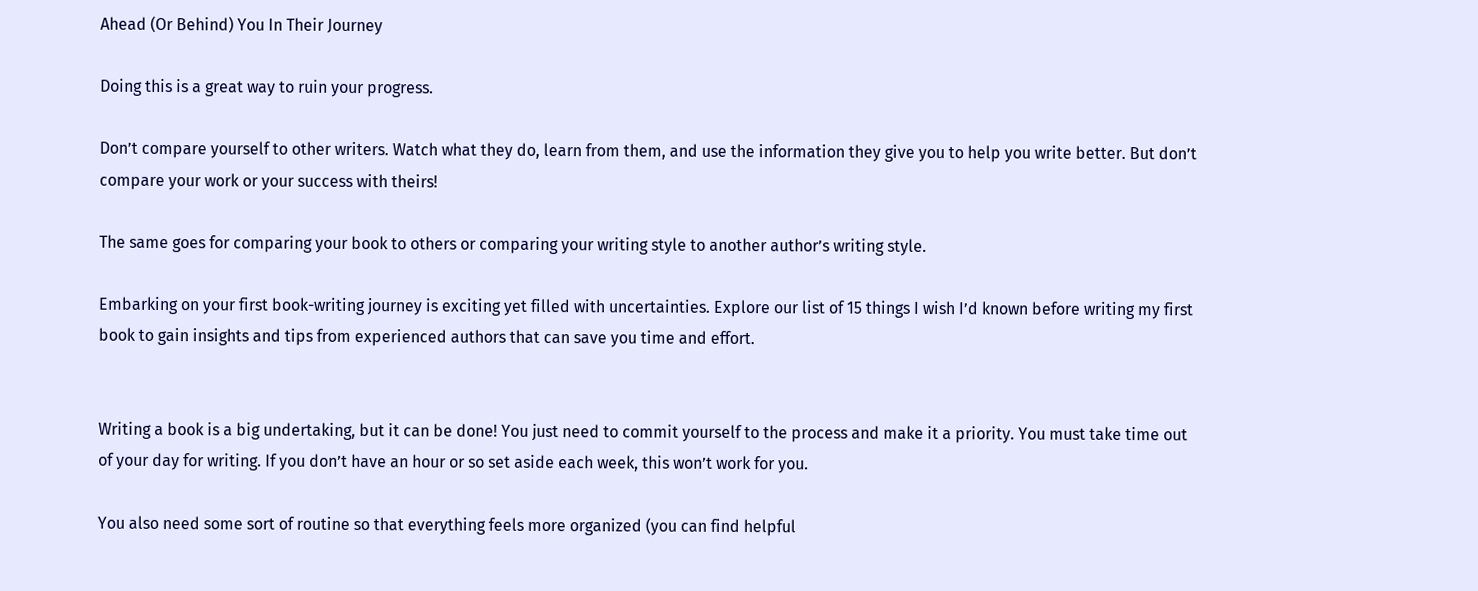Ahead (Or Behind) You In Their Journey

Doing this is a great way to ruin your progress.

Don’t compare yourself to other writers. Watch what they do, learn from them, and use the information they give you to help you write better. But don’t compare your work or your success with theirs!

The same goes for comparing your book to others or comparing your writing style to another author’s writing style.

Embarking on your first book-writing journey is exciting yet filled with uncertainties. Explore our list of 15 things I wish I’d known before writing my first book to gain insights and tips from experienced authors that can save you time and effort.


Writing a book is a big undertaking, but it can be done! You just need to commit yourself to the process and make it a priority. You must take time out of your day for writing. If you don’t have an hour or so set aside each week, this won’t work for you.

You also need some sort of routine so that everything feels more organized (you can find helpful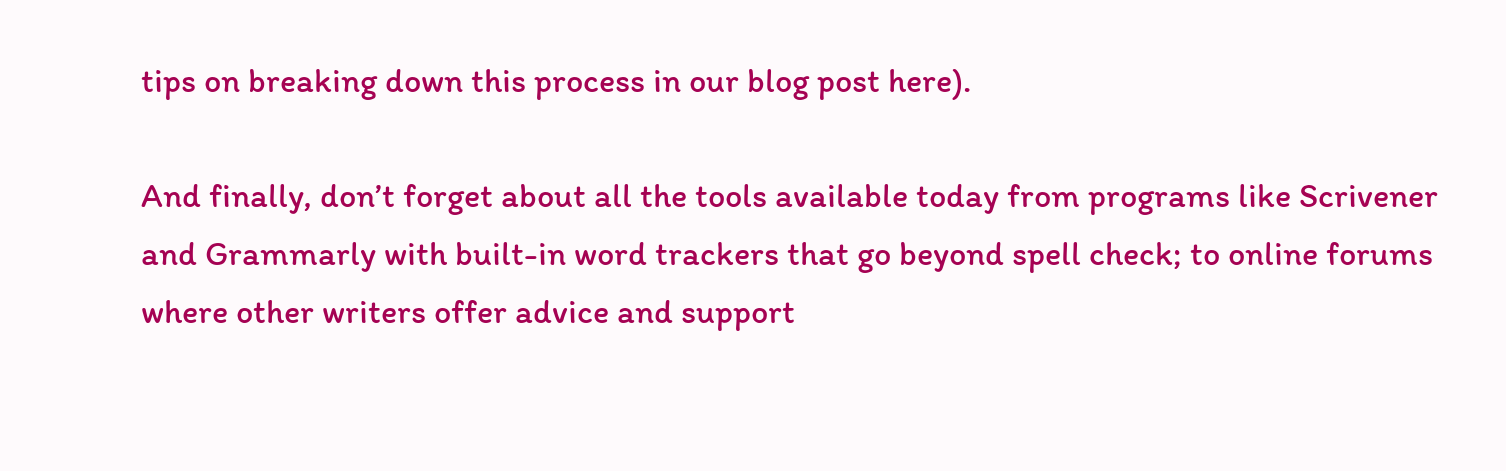tips on breaking down this process in our blog post here).

And finally, don’t forget about all the tools available today from programs like Scrivener and Grammarly with built-in word trackers that go beyond spell check; to online forums where other writers offer advice and support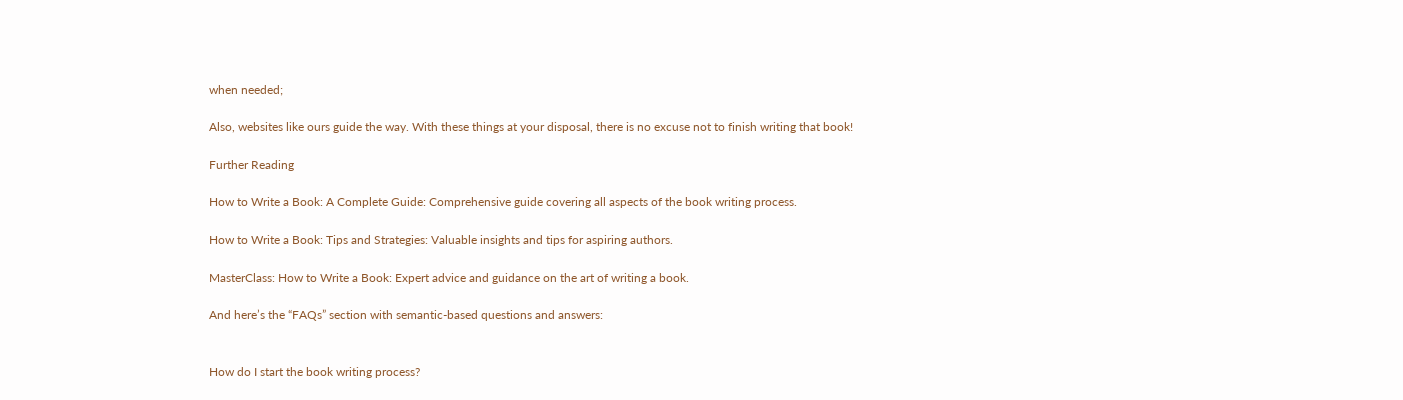when needed;

Also, websites like ours guide the way. With these things at your disposal, there is no excuse not to finish writing that book!

Further Reading

How to Write a Book: A Complete Guide: Comprehensive guide covering all aspects of the book writing process.

How to Write a Book: Tips and Strategies: Valuable insights and tips for aspiring authors.

MasterClass: How to Write a Book: Expert advice and guidance on the art of writing a book.

And here’s the “FAQs” section with semantic-based questions and answers:


How do I start the book writing process?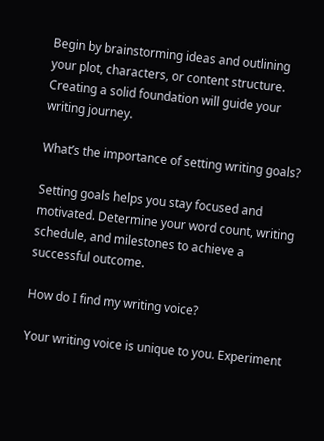Begin by brainstorming ideas and outlining your plot, characters, or content structure. Creating a solid foundation will guide your writing journey.

What’s the importance of setting writing goals?

Setting goals helps you stay focused and motivated. Determine your word count, writing schedule, and milestones to achieve a successful outcome.

How do I find my writing voice?

Your writing voice is unique to you. Experiment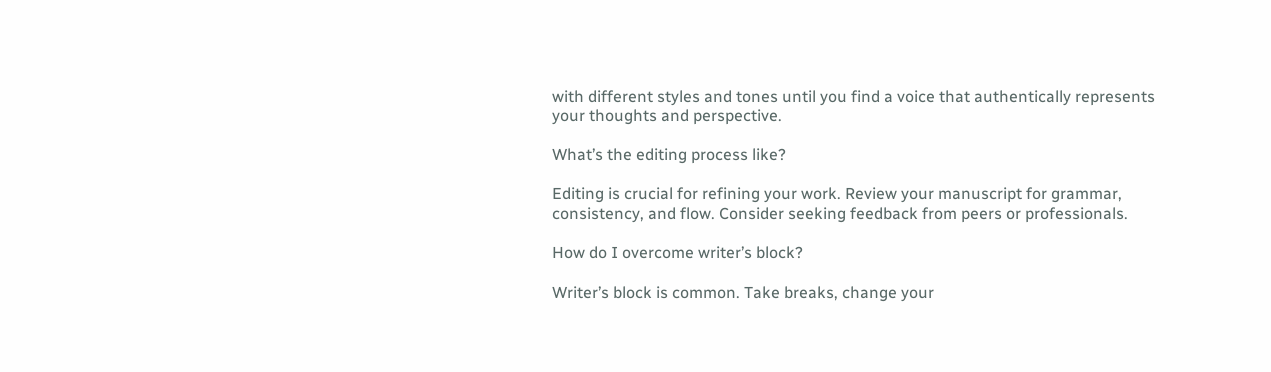with different styles and tones until you find a voice that authentically represents your thoughts and perspective.

What’s the editing process like?

Editing is crucial for refining your work. Review your manuscript for grammar, consistency, and flow. Consider seeking feedback from peers or professionals.

How do I overcome writer’s block?

Writer’s block is common. Take breaks, change your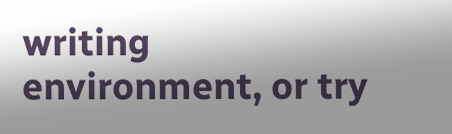writing environment, or try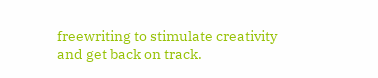freewriting to stimulate creativity and get back on track.